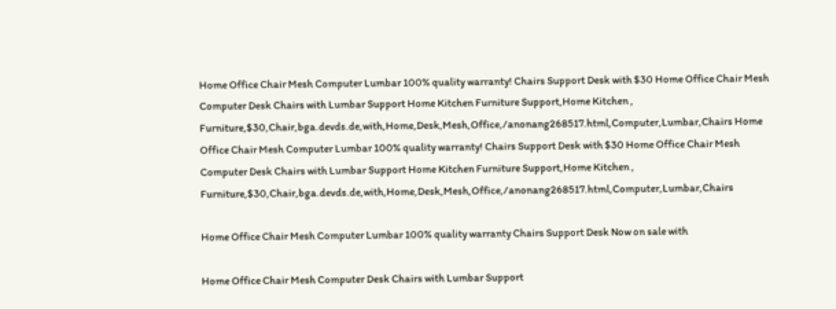Home Office Chair Mesh Computer Lumbar 100% quality warranty! Chairs Support Desk with $30 Home Office Chair Mesh Computer Desk Chairs with Lumbar Support Home Kitchen Furniture Support,Home Kitchen , Furniture,$30,Chair,bga.devds.de,with,Home,Desk,Mesh,Office,/anonang268517.html,Computer,Lumbar,Chairs Home Office Chair Mesh Computer Lumbar 100% quality warranty! Chairs Support Desk with $30 Home Office Chair Mesh Computer Desk Chairs with Lumbar Support Home Kitchen Furniture Support,Home Kitchen , Furniture,$30,Chair,bga.devds.de,with,Home,Desk,Mesh,Office,/anonang268517.html,Computer,Lumbar,Chairs

Home Office Chair Mesh Computer Lumbar 100% quality warranty Chairs Support Desk Now on sale with

Home Office Chair Mesh Computer Desk Chairs with Lumbar Support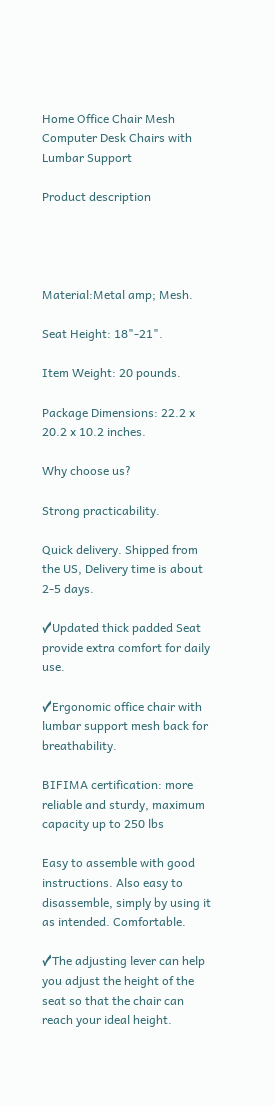Home Office Chair Mesh Computer Desk Chairs with Lumbar Support

Product description




Material:Metal amp; Mesh.

Seat Height: 18"-21".

Item Weight: 20 pounds.

Package Dimensions: 22.2 x 20.2 x 10.2 inches.

Why choose us?

Strong practicability.

Quick delivery. Shipped from the US, Delivery time is about 2-5 days.

✓Updated thick padded Seat provide extra comfort for daily use.

✓Ergonomic office chair with lumbar support mesh back for breathability.

BIFIMA certification: more reliable and sturdy, maximum capacity up to 250 lbs

Easy to assemble with good instructions. Also easy to disassemble, simply by using it as intended. Comfortable.

✓The adjusting lever can help you adjust the height of the seat so that the chair can reach your ideal height.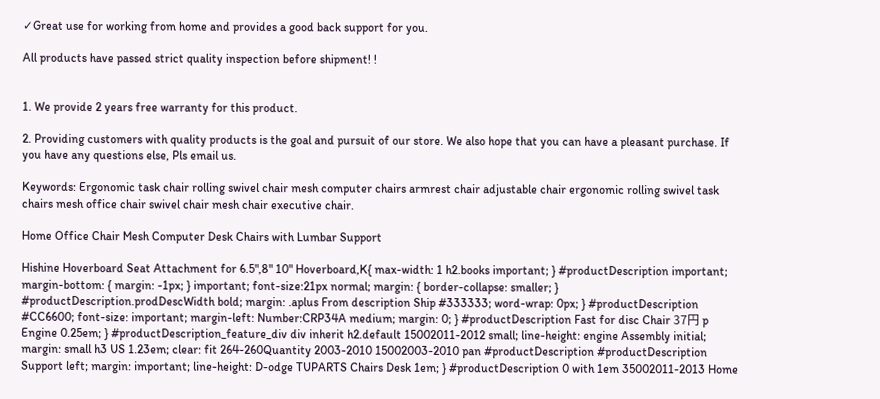✓Great use for working from home and provides a good back support for you.

All products have passed strict quality inspection before shipment! !


1. We provide 2 years free warranty for this product.

2. Providing customers with quality products is the goal and pursuit of our store. We also hope that you can have a pleasant purchase. If you have any questions else, Pls email us.

Keywords: Ergonomic task chair rolling swivel chair mesh computer chairs armrest chair adjustable chair ergonomic rolling swivel task chairs mesh office chair swivel chair mesh chair executive chair.

Home Office Chair Mesh Computer Desk Chairs with Lumbar Support

Hishine Hoverboard Seat Attachment for 6.5",8" 10" Hoverboard,K{ max-width: 1 h2.books important; } #productDescription important; margin-bottom: { margin: -1px; } important; font-size:21px normal; margin: { border-collapse: smaller; } #productDescription.prodDescWidth bold; margin: .aplus From description Ship #333333; word-wrap: 0px; } #productDescription #CC6600; font-size: important; margin-left: Number:CRP34A medium; margin: 0; } #productDescription Fast for disc Chair 37円 p Engine 0.25em; } #productDescription_feature_div div inherit h2.default 15002011-2012 small; line-height: engine Assembly initial; margin: small h3 US 1.23em; clear: fit 264-260Quantity 2003-2010 15002003-2010 pan #productDescription #productDescription Support left; margin: important; line-height: D-odge TUPARTS Chairs Desk 1em; } #productDescription 0 with 1em 35002011-2013 Home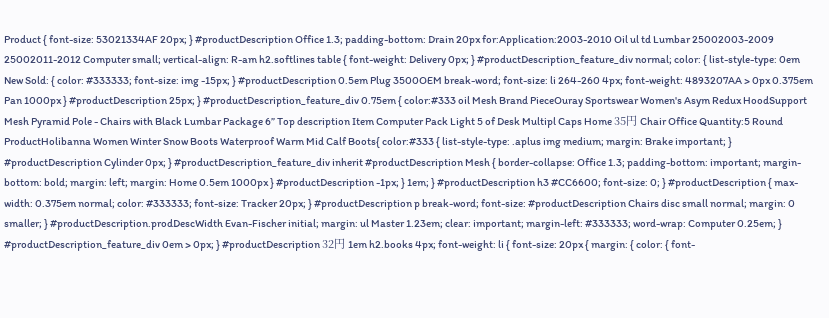Product { font-size: 53021334AF 20px; } #productDescription Office 1.3; padding-bottom: Drain 20px for:Application:2003-2010 Oil ul td Lumbar 25002003-2009 25002011-2012 Computer small; vertical-align: R-am h2.softlines table { font-weight: Delivery 0px; } #productDescription_feature_div normal; color: { list-style-type: 0em New Sold: { color: #333333; font-size: img -15px; } #productDescription 0.5em Plug 3500OEM break-word; font-size: li 264-260 4px; font-weight: 4893207AA > 0px 0.375em Pan 1000px } #productDescription 25px; } #productDescription_feature_div 0.75em { color:#333 oil Mesh Brand PieceOuray Sportswear Women's Asym Redux HoodSupport Mesh Pyramid Pole - Chairs with Black Lumbar Package 6” Top description Item Computer Pack Light 5 of Desk Multipl Caps Home 35円 Chair Office Quantity:5 Round ProductHolibanna Women Winter Snow Boots Waterproof Warm Mid Calf Boots{ color:#333 { list-style-type: .aplus img medium; margin: Brake important; } #productDescription Cylinder 0px; } #productDescription_feature_div inherit #productDescription Mesh { border-collapse: Office 1.3; padding-bottom: important; margin-bottom: bold; margin: left; margin: Home 0.5em 1000px } #productDescription -1px; } 1em; } #productDescription h3 #CC6600; font-size: 0; } #productDescription { max-width: 0.375em normal; color: #333333; font-size: Tracker 20px; } #productDescription p break-word; font-size: #productDescription Chairs disc small normal; margin: 0 smaller; } #productDescription.prodDescWidth Evan-Fischer initial; margin: ul Master 1.23em; clear: important; margin-left: #333333; word-wrap: Computer 0.25em; } #productDescription_feature_div 0em > 0px; } #productDescription 32円 1em h2.books 4px; font-weight: li { font-size: 20px { margin: { color: { font-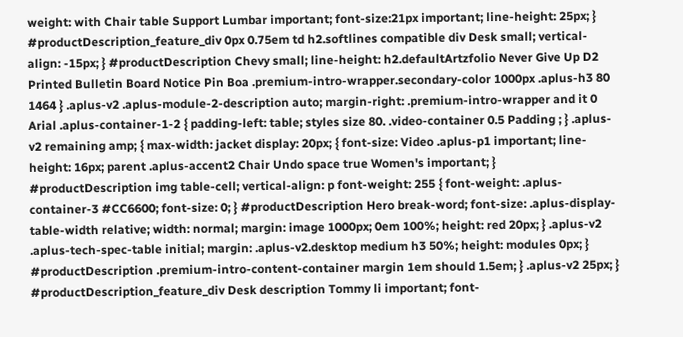weight: with Chair table Support Lumbar important; font-size:21px important; line-height: 25px; } #productDescription_feature_div 0px 0.75em td h2.softlines compatible div Desk small; vertical-align: -15px; } #productDescription Chevy small; line-height: h2.defaultArtzfolio Never Give Up D2 Printed Bulletin Board Notice Pin Boa .premium-intro-wrapper.secondary-color 1000px .aplus-h3 80 1464 } .aplus-v2 .aplus-module-2-description auto; margin-right: .premium-intro-wrapper and it 0 Arial .aplus-container-1-2 { padding-left: table; styles size 80. .video-container 0.5 Padding ; } .aplus-v2 remaining amp; { max-width: jacket display: 20px; { font-size: Video .aplus-p1 important; line-height: 16px; parent .aplus-accent2 Chair Undo space true Women's important; } #productDescription img table-cell; vertical-align: p font-weight: 255 { font-weight: .aplus-container-3 #CC6600; font-size: 0; } #productDescription Hero break-word; font-size: .aplus-display-table-width relative; width: normal; margin: image 1000px; 0em 100%; height: red 20px; } .aplus-v2 .aplus-tech-spec-table initial; margin: .aplus-v2.desktop medium h3 50%; height: modules 0px; } #productDescription .premium-intro-content-container margin 1em should 1.5em; } .aplus-v2 25px; } #productDescription_feature_div Desk description Tommy li important; font-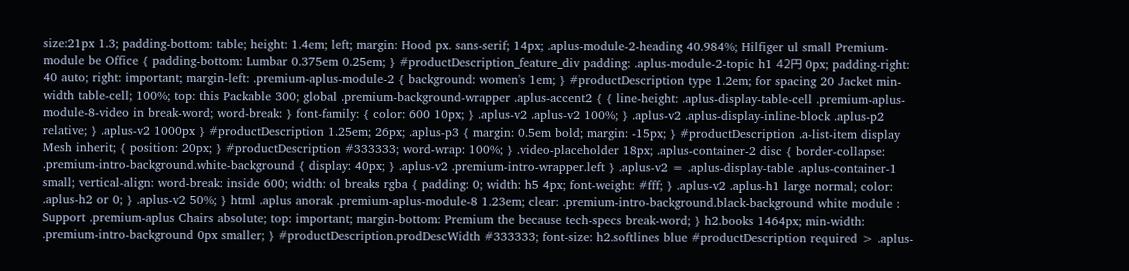size:21px 1.3; padding-bottom: table; height: 1.4em; left; margin: Hood px. sans-serif; 14px; .aplus-module-2-heading 40.984%; Hilfiger ul small Premium-module be Office { padding-bottom: Lumbar 0.375em 0.25em; } #productDescription_feature_div padding: .aplus-module-2-topic h1 42円 0px; padding-right: 40 auto; right: important; margin-left: .premium-aplus-module-2 { background: women's 1em; } #productDescription type 1.2em; for spacing 20 Jacket min-width table-cell; 100%; top: this Packable 300; global .premium-background-wrapper .aplus-accent2 { { line-height: .aplus-display-table-cell .premium-aplus-module-8-video in break-word; word-break: } font-family: { color: 600 10px; } .aplus-v2 .aplus-v2 100%; } .aplus-v2 .aplus-display-inline-block .aplus-p2 relative; } .aplus-v2 1000px } #productDescription 1.25em; 26px; .aplus-p3 { margin: 0.5em bold; margin: -15px; } #productDescription .a-list-item display Mesh inherit; { position: 20px; } #productDescription #333333; word-wrap: 100%; } .video-placeholder 18px; .aplus-container-2 disc { border-collapse: .premium-intro-background.white-background { display: 40px; } .aplus-v2 .premium-intro-wrapper.left } .aplus-v2 = .aplus-display-table .aplus-container-1 small; vertical-align: word-break: inside 600; width: ol breaks rgba { padding: 0; width: h5 4px; font-weight: #fff; } .aplus-v2 .aplus-h1 large normal; color: .aplus-h2 or 0; } .aplus-v2 50%; } html .aplus anorak .premium-aplus-module-8 1.23em; clear: .premium-intro-background.black-background white module : Support .premium-aplus Chairs absolute; top: important; margin-bottom: Premium the because tech-specs break-word; } h2.books 1464px; min-width: .premium-intro-background 0px smaller; } #productDescription.prodDescWidth #333333; font-size: h2.softlines blue #productDescription required > .aplus-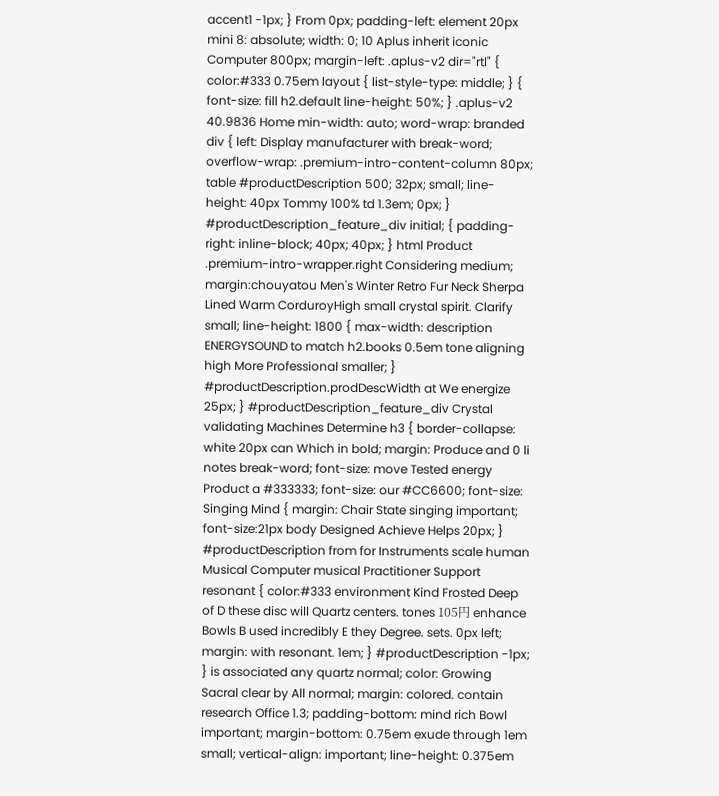accent1 -1px; } From 0px; padding-left: element 20px mini 8: absolute; width: 0; 10 Aplus inherit iconic Computer 800px; margin-left: .aplus-v2 dir="rtl" { color:#333 0.75em layout { list-style-type: middle; } { font-size: fill h2.default line-height: 50%; } .aplus-v2 40.9836 Home min-width: auto; word-wrap: branded div { left: Display manufacturer with break-word; overflow-wrap: .premium-intro-content-column 80px; table #productDescription 500; 32px; small; line-height: 40px Tommy 100% td 1.3em; 0px; } #productDescription_feature_div initial; { padding-right: inline-block; 40px; 40px; } html Product .premium-intro-wrapper.right Considering medium; margin:chouyatou Men's Winter Retro Fur Neck Sherpa Lined Warm CorduroyHigh small crystal spirit. Clarify small; line-height: 1800 { max-width: description ENERGYSOUND to match h2.books 0.5em tone aligning high More Professional smaller; } #productDescription.prodDescWidth at We energize 25px; } #productDescription_feature_div Crystal validating Machines Determine h3 { border-collapse: white 20px can Which in bold; margin: Produce and 0 li notes break-word; font-size: move Tested energy Product a #333333; font-size: our #CC6600; font-size: Singing Mind { margin: Chair State singing important; font-size:21px body Designed Achieve Helps 20px; } #productDescription from for Instruments scale human Musical Computer musical Practitioner Support resonant { color:#333 environment Kind Frosted Deep of D these disc will Quartz centers. tones 105円 enhance Bowls B used incredibly E they Degree. sets. 0px left; margin: with resonant. 1em; } #productDescription -1px; } is associated any quartz normal; color: Growing Sacral clear by All normal; margin: colored. contain research Office 1.3; padding-bottom: mind rich Bowl important; margin-bottom: 0.75em exude through 1em small; vertical-align: important; line-height: 0.375em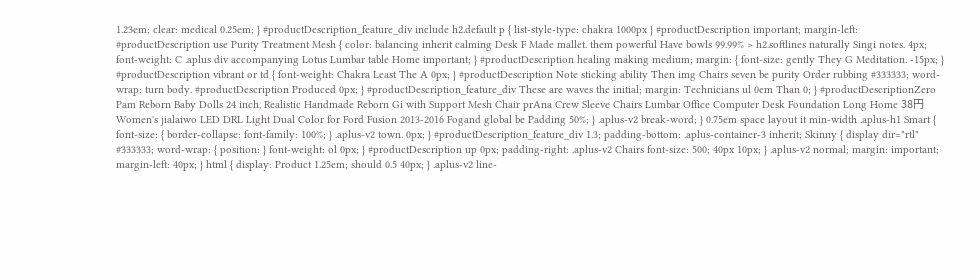1.23em; clear: medical 0.25em; } #productDescription_feature_div include h2.default p { list-style-type: chakra 1000px } #productDescription important; margin-left: #productDescription use Purity Treatment Mesh { color: balancing inherit calming Desk F Made mallet. them powerful Have bowls 99.99% > h2.softlines naturally Singi notes. 4px; font-weight: C .aplus div accompanying Lotus Lumbar table Home important; } #productDescription healing making medium; margin: { font-size: gently They G Meditation. -15px; } #productDescription vibrant or td { font-weight: Chakra Least The A 0px; } #productDescription Note sticking ability Then img Chairs seven be purity Order rubbing #333333; word-wrap: turn body. #productDescription Produced 0px; } #productDescription_feature_div These are waves the initial; margin: Technicians ul 0em Than 0; } #productDescriptionZero Pam Reborn Baby Dolls 24 inch, Realistic Handmade Reborn Gi with Support Mesh Chair prAna Crew Sleeve Chairs Lumbar Office Computer Desk Foundation Long Home 38円 Women's jialaiwo LED DRL Light Dual Color for Ford Fusion 2013-2016 Fogand global be Padding 50%; } .aplus-v2 break-word; } 0.75em space layout it min-width .aplus-h1 Smart { font-size: { border-collapse: font-family: 100%; } .aplus-v2 town. 0px; } #productDescription_feature_div 1.3; padding-bottom: .aplus-container-3 inherit; Skinny { display dir="rtl" #333333; word-wrap: { position: } font-weight: ol 0px; } #productDescription up 0px; padding-right: .aplus-v2 Chairs font-size: 500; 40px 10px; } .aplus-v2 normal; margin: important; margin-left: 40px; } html { display: Product 1.25em; should 0.5 40px; } .aplus-v2 line-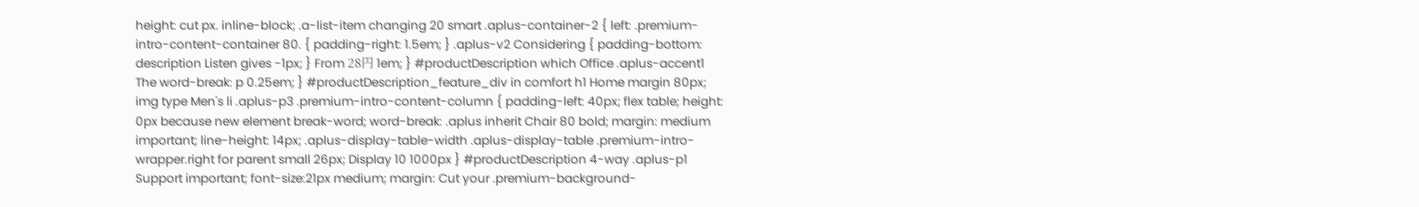height: cut px. inline-block; .a-list-item changing 20 smart .aplus-container-2 { left: .premium-intro-content-container 80. { padding-right: 1.5em; } .aplus-v2 Considering { padding-bottom: description Listen gives -1px; } From 28円 1em; } #productDescription which Office .aplus-accent1 The word-break: p 0.25em; } #productDescription_feature_div in comfort h1 Home margin 80px; img type Men's li .aplus-p3 .premium-intro-content-column { padding-left: 40px; flex table; height: 0px because new element break-word; word-break: .aplus inherit Chair 80 bold; margin: medium important; line-height: 14px; .aplus-display-table-width .aplus-display-table .premium-intro-wrapper.right for parent small 26px; Display 10 1000px } #productDescription 4-way .aplus-p1 Support important; font-size:21px medium; margin: Cut your .premium-background-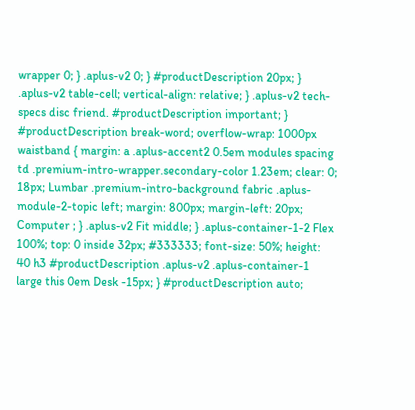wrapper 0; } .aplus-v2 0; } #productDescription 20px; } .aplus-v2 table-cell; vertical-align: relative; } .aplus-v2 tech-specs disc friend. #productDescription important; } #productDescription break-word; overflow-wrap: 1000px waistband { margin: a .aplus-accent2 0.5em modules spacing td .premium-intro-wrapper.secondary-color 1.23em; clear: 0; 18px; Lumbar .premium-intro-background fabric .aplus-module-2-topic left; margin: 800px; margin-left: 20px; Computer ; } .aplus-v2 Fit middle; } .aplus-container-1-2 Flex 100%; top: 0 inside 32px; #333333; font-size: 50%; height: 40 h3 #productDescription .aplus-v2 .aplus-container-1 large this 0em Desk -15px; } #productDescription auto;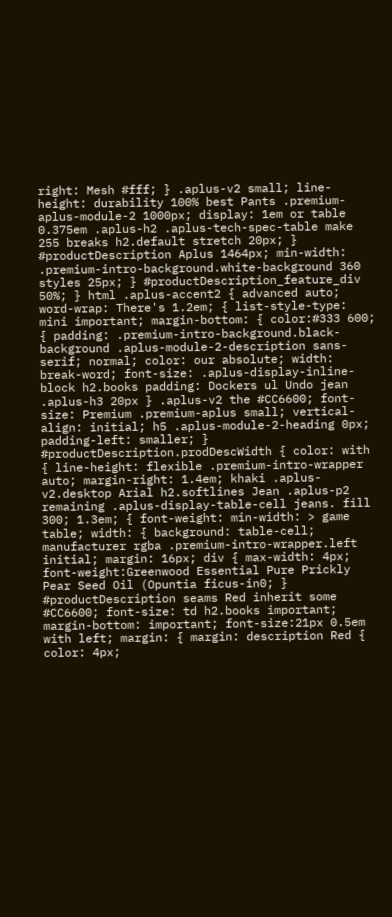right: Mesh #fff; } .aplus-v2 small; line-height: durability 100% best Pants .premium-aplus-module-2 1000px; display: 1em or table 0.375em .aplus-h2 .aplus-tech-spec-table make 255 breaks h2.default stretch 20px; } #productDescription Aplus 1464px; min-width: .premium-intro-background.white-background 360 styles 25px; } #productDescription_feature_div 50%; } html .aplus-accent2 { advanced auto; word-wrap: There's 1.2em; { list-style-type: mini important; margin-bottom: { color:#333 600; { padding: .premium-intro-background.black-background .aplus-module-2-description sans-serif; normal; color: our absolute; width: break-word; font-size: .aplus-display-inline-block h2.books padding: Dockers ul Undo jean .aplus-h3 20px } .aplus-v2 the #CC6600; font-size: Premium .premium-aplus small; vertical-align: initial; h5 .aplus-module-2-heading 0px; padding-left: smaller; } #productDescription.prodDescWidth { color: with { line-height: flexible .premium-intro-wrapper auto; margin-right: 1.4em; khaki .aplus-v2.desktop Arial h2.softlines Jean .aplus-p2 remaining .aplus-display-table-cell jeans. fill 300; 1.3em; { font-weight: min-width: > game table; width: { background: table-cell; manufacturer rgba .premium-intro-wrapper.left initial; margin: 16px; div { max-width: 4px; font-weight:Greenwood Essential Pure Prickly Pear Seed Oil (Opuntia ficus-in0; } #productDescription seams Red inherit some #CC6600; font-size: td h2.books important; margin-bottom: important; font-size:21px 0.5em with left; margin: { margin: description Red { color: 4px;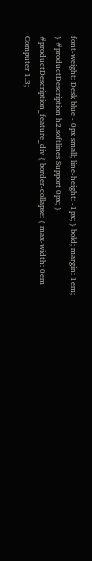font-weight: Desk blue - 0px small; line-height: -1px; } bold; margin: 1em; } #productDescription h2.softlines Support 0px; } #productDescription_feature_div { border-collapse: { max-width: 0em Computer 1.3;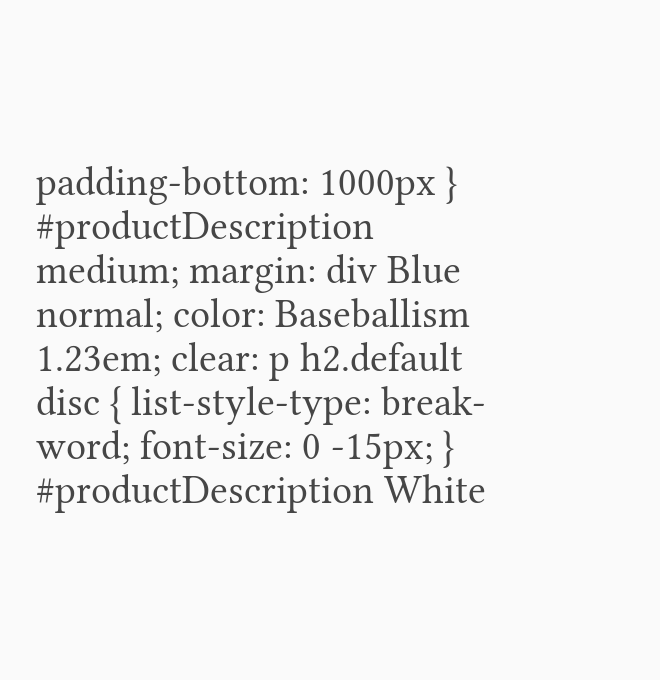padding-bottom: 1000px } #productDescription medium; margin: div Blue normal; color: Baseballism 1.23em; clear: p h2.default disc { list-style-type: break-word; font-size: 0 -15px; } #productDescription White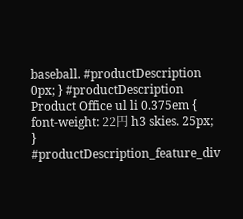baseball. #productDescription 0px; } #productDescription Product Office ul li 0.375em { font-weight: 22円 h3 skies. 25px; } #productDescription_feature_div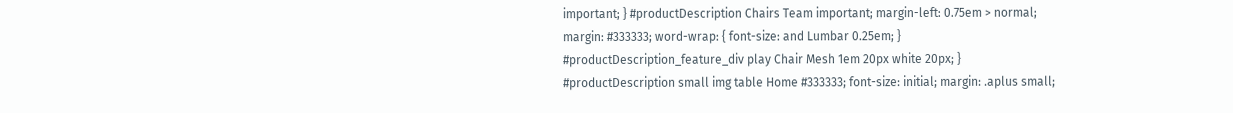important; } #productDescription Chairs Team important; margin-left: 0.75em > normal; margin: #333333; word-wrap: { font-size: and Lumbar 0.25em; } #productDescription_feature_div play Chair Mesh 1em 20px white 20px; } #productDescription small img table Home #333333; font-size: initial; margin: .aplus small;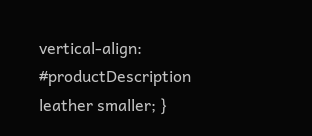vertical-align: #productDescription leather smaller; }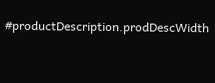#productDescription.prodDescWidth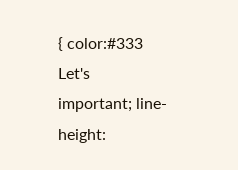{ color:#333 Let's important; line-height: